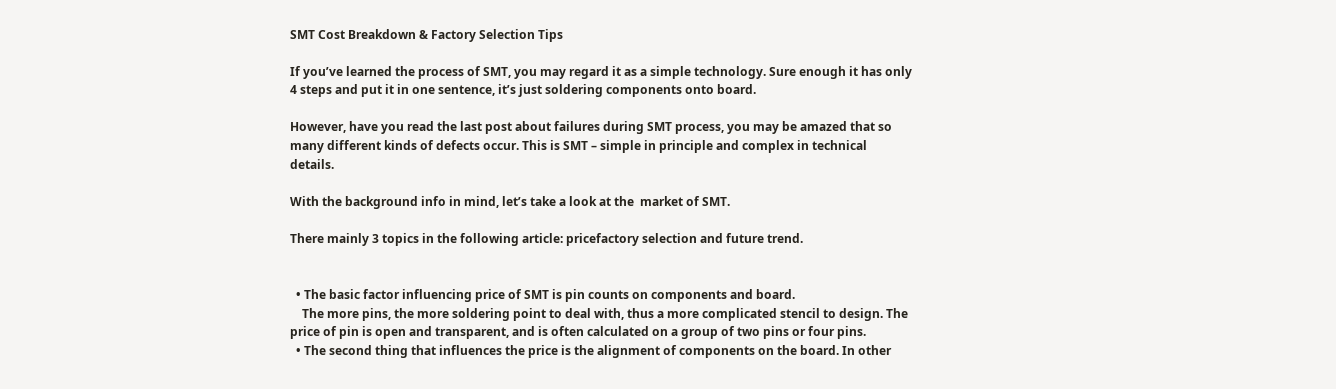SMT Cost Breakdown & Factory Selection Tips

If you’ve learned the process of SMT, you may regard it as a simple technology. Sure enough it has only 4 steps and put it in one sentence, it’s just soldering components onto board.

However, have you read the last post about failures during SMT process, you may be amazed that so many different kinds of defects occur. This is SMT – simple in principle and complex in technical details.

With the background info in mind, let’s take a look at the  market of SMT.

There mainly 3 topics in the following article: pricefactory selection and future trend.


  • The basic factor influencing price of SMT is pin counts on components and board.
    The more pins, the more soldering point to deal with, thus a more complicated stencil to design. The price of pin is open and transparent, and is often calculated on a group of two pins or four pins.
  • The second thing that influences the price is the alignment of components on the board. In other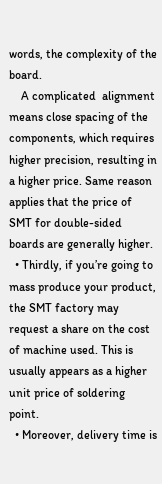words, the complexity of the board.
    A complicated  alignment means close spacing of the components, which requires higher precision, resulting in a higher price. Same reason applies that the price of SMT for double-sided boards are generally higher.
  • Thirdly, if you’re going to mass produce your product, the SMT factory may request a share on the cost of machine used. This is usually appears as a higher unit price of soldering point.
  • Moreover, delivery time is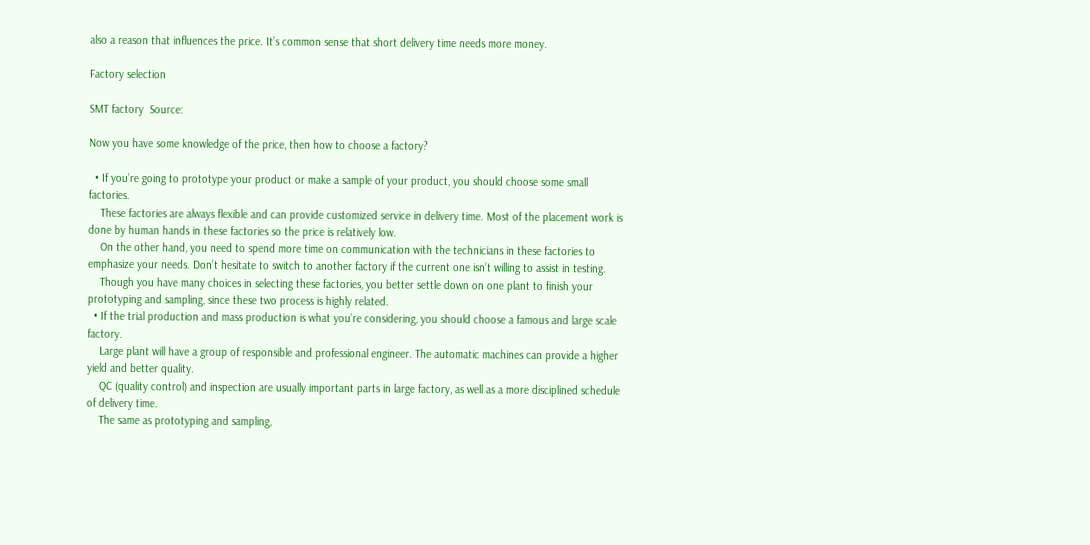also a reason that influences the price. It’s common sense that short delivery time needs more money.

Factory selection

SMT factory  Source:

Now you have some knowledge of the price, then how to choose a factory?

  • If you’re going to prototype your product or make a sample of your product, you should choose some small factories.
    These factories are always flexible and can provide customized service in delivery time. Most of the placement work is done by human hands in these factories so the price is relatively low.
    On the other hand, you need to spend more time on communication with the technicians in these factories to emphasize your needs. Don’t hesitate to switch to another factory if the current one isn’t willing to assist in testing.
    Though you have many choices in selecting these factories, you better settle down on one plant to finish your prototyping and sampling, since these two process is highly related.
  • If the trial production and mass production is what you’re considering, you should choose a famous and large scale factory.
    Large plant will have a group of responsible and professional engineer. The automatic machines can provide a higher yield and better quality.
    QC (quality control) and inspection are usually important parts in large factory, as well as a more disciplined schedule of delivery time.
    The same as prototyping and sampling,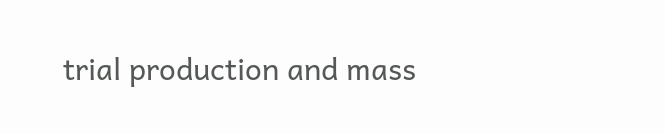trial production and mass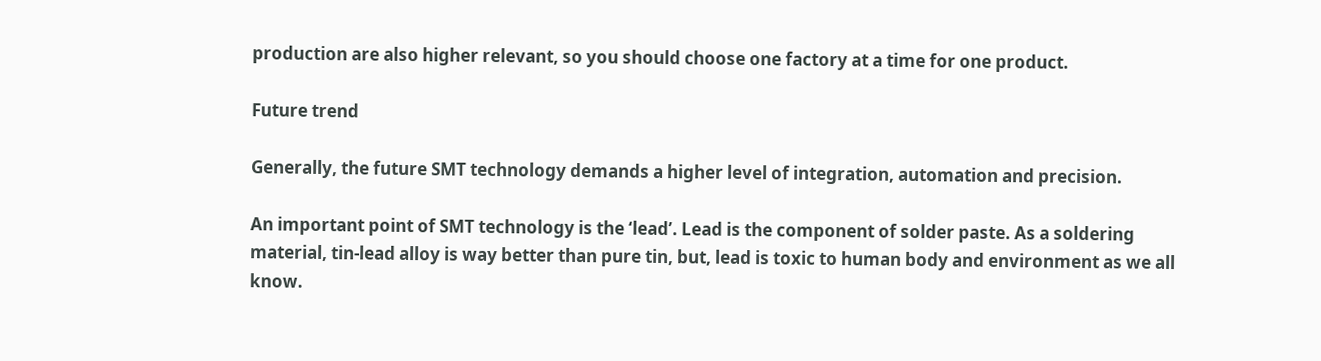production are also higher relevant, so you should choose one factory at a time for one product.

Future trend

Generally, the future SMT technology demands a higher level of integration, automation and precision.

An important point of SMT technology is the ‘lead’. Lead is the component of solder paste. As a soldering material, tin-lead alloy is way better than pure tin, but, lead is toxic to human body and environment as we all know.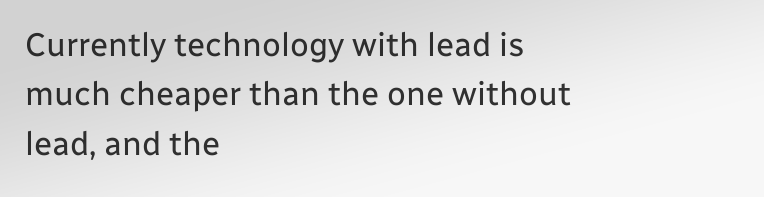Currently technology with lead is much cheaper than the one without lead, and the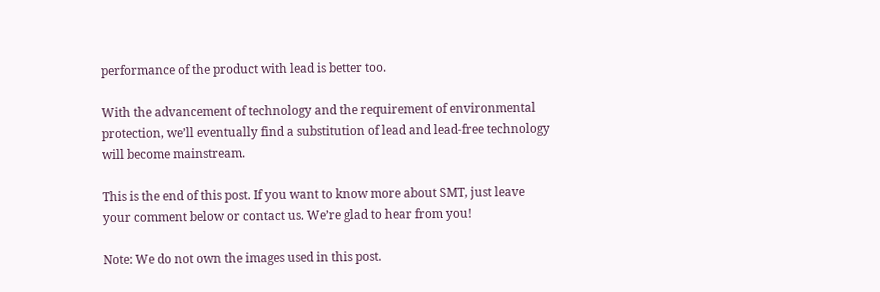performance of the product with lead is better too.

With the advancement of technology and the requirement of environmental protection, we’ll eventually find a substitution of lead and lead-free technology will become mainstream.

This is the end of this post. If you want to know more about SMT, just leave your comment below or contact us. We’re glad to hear from you!

Note: We do not own the images used in this post.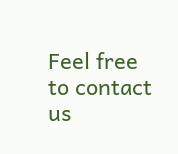Feel free to contact us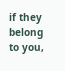if they belong to you,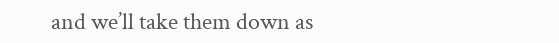and we’ll take them down as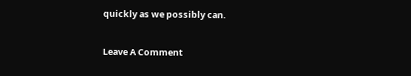quickly as we possibly can.

Leave A Comment